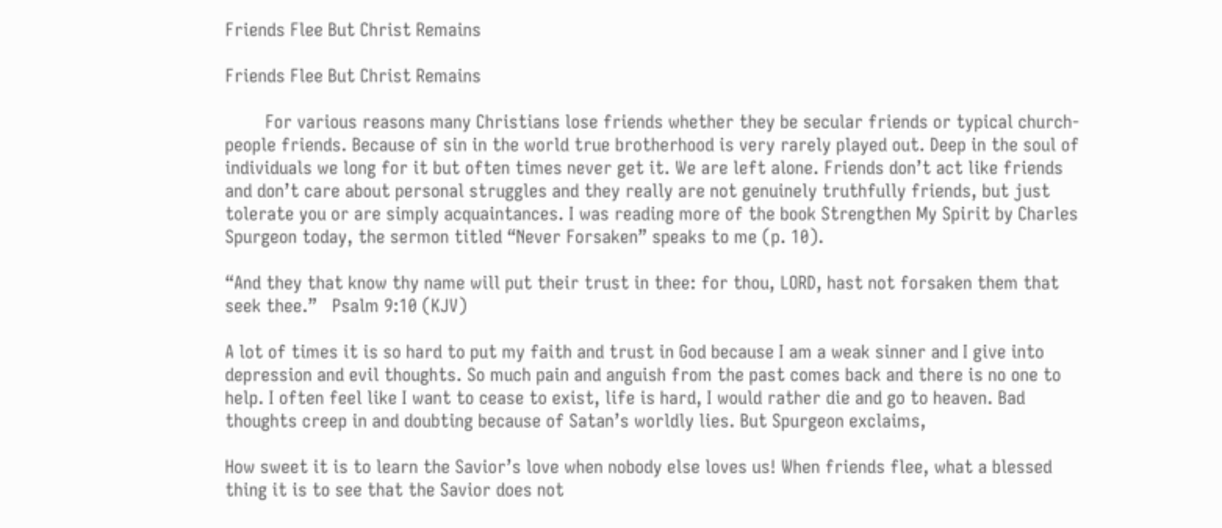Friends Flee But Christ Remains

Friends Flee But Christ Remains

        For various reasons many Christians lose friends whether they be secular friends or typical church-people friends. Because of sin in the world true brotherhood is very rarely played out. Deep in the soul of individuals we long for it but often times never get it. We are left alone. Friends don’t act like friends and don’t care about personal struggles and they really are not genuinely truthfully friends, but just tolerate you or are simply acquaintances. I was reading more of the book Strengthen My Spirit by Charles Spurgeon today, the sermon titled “Never Forsaken” speaks to me (p. 10).

“And they that know thy name will put their trust in thee: for thou, LORD, hast not forsaken them that seek thee.”   Psalm 9:10 (KJV)

A lot of times it is so hard to put my faith and trust in God because I am a weak sinner and I give into depression and evil thoughts. So much pain and anguish from the past comes back and there is no one to help. I often feel like I want to cease to exist, life is hard, I would rather die and go to heaven. Bad thoughts creep in and doubting because of Satan’s worldly lies. But Spurgeon exclaims,

How sweet it is to learn the Savior’s love when nobody else loves us! When friends flee, what a blessed thing it is to see that the Savior does not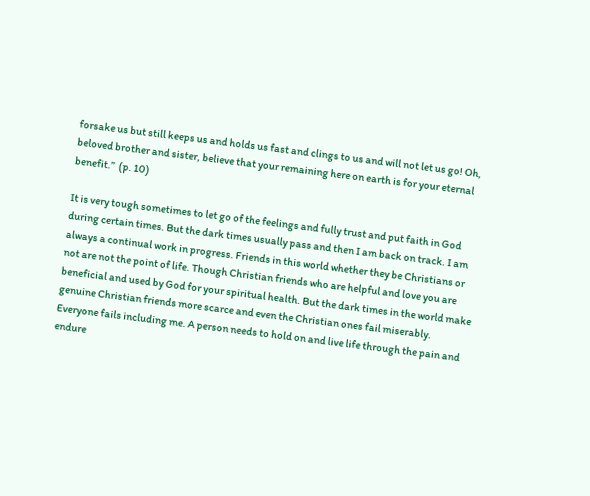forsake us but still keeps us and holds us fast and clings to us and will not let us go! Oh, beloved brother and sister, believe that your remaining here on earth is for your eternal benefit.”  (p. 10)

It is very tough sometimes to let go of the feelings and fully trust and put faith in God during certain times. But the dark times usually pass and then I am back on track. I am always a continual work in progress. Friends in this world whether they be Christians or not are not the point of life. Though Christian friends who are helpful and love you are beneficial and used by God for your spiritual health. But the dark times in the world make genuine Christian friends more scarce and even the Christian ones fail miserably. Everyone fails including me. A person needs to hold on and live life through the pain and endure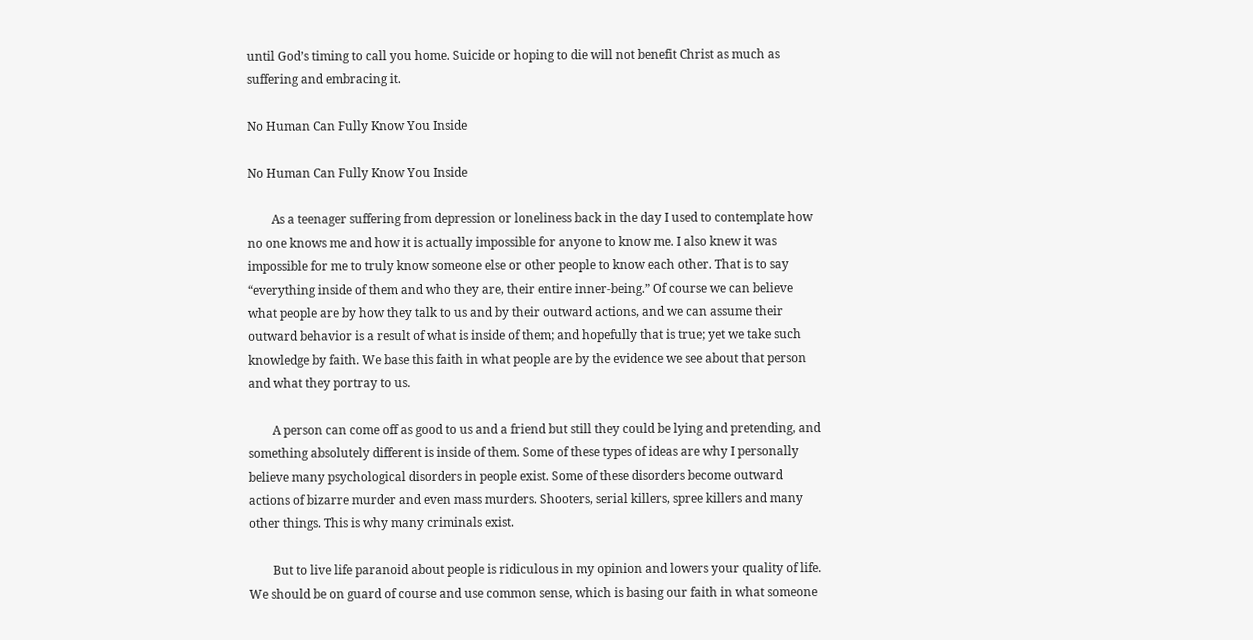until God’s timing to call you home. Suicide or hoping to die will not benefit Christ as much as suffering and embracing it.

No Human Can Fully Know You Inside

No Human Can Fully Know You Inside

        As a teenager suffering from depression or loneliness back in the day I used to contemplate how no one knows me and how it is actually impossible for anyone to know me. I also knew it was impossible for me to truly know someone else or other people to know each other. That is to say “everything inside of them and who they are, their entire inner-being.” Of course we can believe what people are by how they talk to us and by their outward actions, and we can assume their outward behavior is a result of what is inside of them; and hopefully that is true; yet we take such knowledge by faith. We base this faith in what people are by the evidence we see about that person and what they portray to us.

        A person can come off as good to us and a friend but still they could be lying and pretending, and something absolutely different is inside of them. Some of these types of ideas are why I personally believe many psychological disorders in people exist. Some of these disorders become outward actions of bizarre murder and even mass murders. Shooters, serial killers, spree killers and many other things. This is why many criminals exist.

        But to live life paranoid about people is ridiculous in my opinion and lowers your quality of life. We should be on guard of course and use common sense, which is basing our faith in what someone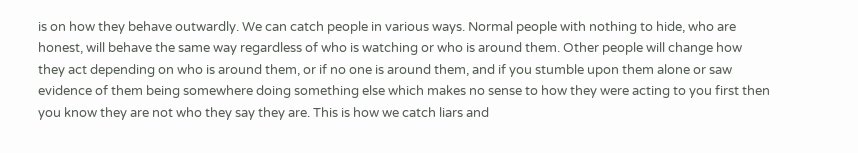is on how they behave outwardly. We can catch people in various ways. Normal people with nothing to hide, who are honest, will behave the same way regardless of who is watching or who is around them. Other people will change how they act depending on who is around them, or if no one is around them, and if you stumble upon them alone or saw evidence of them being somewhere doing something else which makes no sense to how they were acting to you first then you know they are not who they say they are. This is how we catch liars and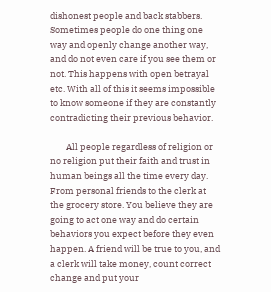dishonest people and back stabbers. Sometimes people do one thing one way and openly change another way, and do not even care if you see them or not. This happens with open betrayal etc. With all of this it seems impossible to know someone if they are constantly contradicting their previous behavior.

        All people regardless of religion or no religion put their faith and trust in human beings all the time every day. From personal friends to the clerk at the grocery store. You believe they are going to act one way and do certain behaviors you expect before they even happen. A friend will be true to you, and a clerk will take money, count correct change and put your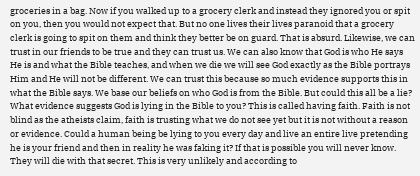groceries in a bag. Now if you walked up to a grocery clerk and instead they ignored you or spit on you, then you would not expect that. But no one lives their lives paranoid that a grocery clerk is going to spit on them and think they better be on guard. That is absurd. Likewise, we can trust in our friends to be true and they can trust us. We can also know that God is who He says He is and what the Bible teaches, and when we die we will see God exactly as the Bible portrays Him and He will not be different. We can trust this because so much evidence supports this in what the Bible says. We base our beliefs on who God is from the Bible. But could this all be a lie? What evidence suggests God is lying in the Bible to you? This is called having faith. Faith is not blind as the atheists claim, faith is trusting what we do not see yet but it is not without a reason or evidence. Could a human being be lying to you every day and live an entire live pretending he is your friend and then in reality he was faking it? If that is possible you will never know. They will die with that secret. This is very unlikely and according to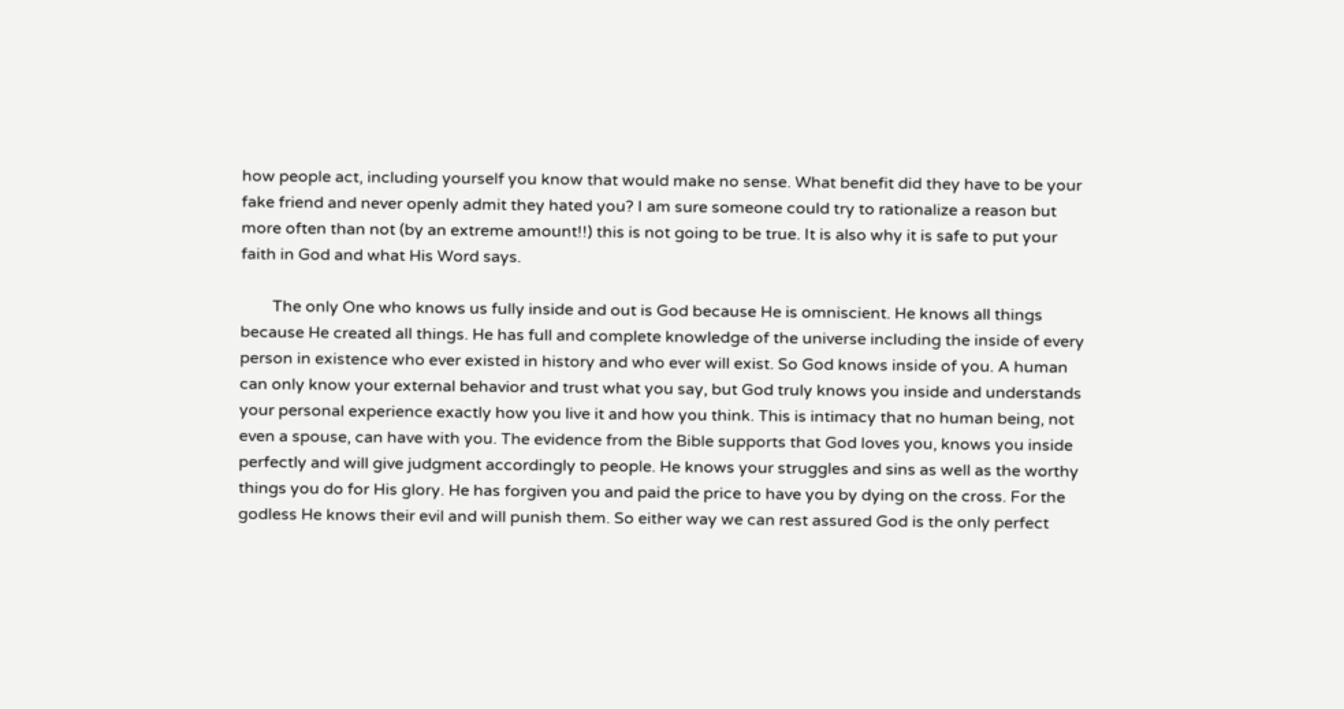how people act, including yourself you know that would make no sense. What benefit did they have to be your fake friend and never openly admit they hated you? I am sure someone could try to rationalize a reason but more often than not (by an extreme amount!!) this is not going to be true. It is also why it is safe to put your faith in God and what His Word says.

        The only One who knows us fully inside and out is God because He is omniscient. He knows all things because He created all things. He has full and complete knowledge of the universe including the inside of every person in existence who ever existed in history and who ever will exist. So God knows inside of you. A human can only know your external behavior and trust what you say, but God truly knows you inside and understands your personal experience exactly how you live it and how you think. This is intimacy that no human being, not even a spouse, can have with you. The evidence from the Bible supports that God loves you, knows you inside perfectly and will give judgment accordingly to people. He knows your struggles and sins as well as the worthy things you do for His glory. He has forgiven you and paid the price to have you by dying on the cross. For the godless He knows their evil and will punish them. So either way we can rest assured God is the only perfect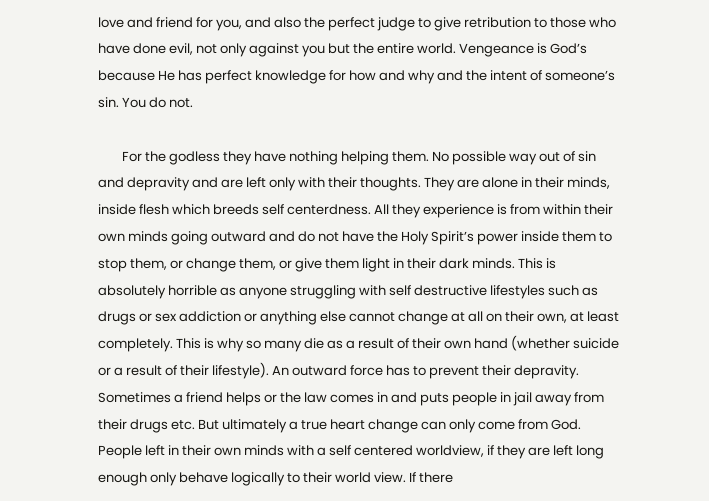love and friend for you, and also the perfect judge to give retribution to those who have done evil, not only against you but the entire world. Vengeance is God’s because He has perfect knowledge for how and why and the intent of someone’s sin. You do not.

        For the godless they have nothing helping them. No possible way out of sin and depravity and are left only with their thoughts. They are alone in their minds, inside flesh which breeds self centerdness. All they experience is from within their own minds going outward and do not have the Holy Spirit’s power inside them to stop them, or change them, or give them light in their dark minds. This is absolutely horrible as anyone struggling with self destructive lifestyles such as drugs or sex addiction or anything else cannot change at all on their own, at least completely. This is why so many die as a result of their own hand (whether suicide or a result of their lifestyle). An outward force has to prevent their depravity. Sometimes a friend helps or the law comes in and puts people in jail away from their drugs etc. But ultimately a true heart change can only come from God. People left in their own minds with a self centered worldview, if they are left long enough only behave logically to their world view. If there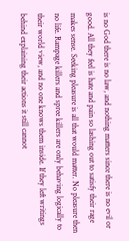is no God there is no law, and nothing matters since there is no evil or good. All they feel is hate and pain so lashing out to satisfy their rage makes sense. Seeking pleasure is all that would matter. No pleasure then no life. Rampage killers and spree killers are only behaving logically to their world view, and no one knows them inside. If they left writings behind explaining their actions it still cannot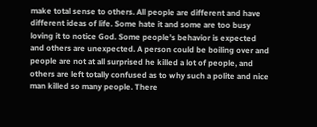make total sense to others. All people are different and have different ideas of life. Some hate it and some are too busy loving it to notice God. Some people’s behavior is expected and others are unexpected. A person could be boiling over and people are not at all surprised he killed a lot of people, and others are left totally confused as to why such a polite and nice man killed so many people. There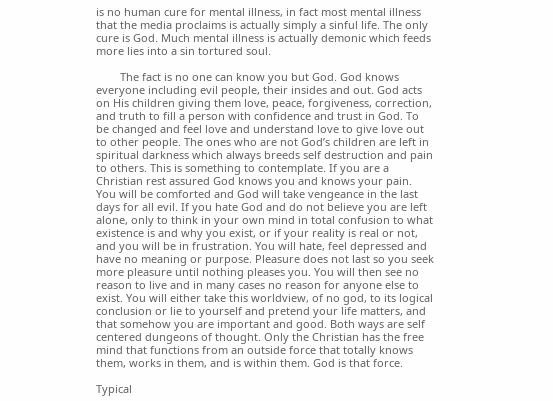is no human cure for mental illness, in fact most mental illness that the media proclaims is actually simply a sinful life. The only cure is God. Much mental illness is actually demonic which feeds more lies into a sin tortured soul.

        The fact is no one can know you but God. God knows everyone including evil people, their insides and out. God acts on His children giving them love, peace, forgiveness, correction, and truth to fill a person with confidence and trust in God. To be changed and feel love and understand love to give love out to other people. The ones who are not God’s children are left in spiritual darkness which always breeds self destruction and pain to others. This is something to contemplate. If you are a Christian rest assured God knows you and knows your pain. You will be comforted and God will take vengeance in the last days for all evil. If you hate God and do not believe you are left alone, only to think in your own mind in total confusion to what existence is and why you exist, or if your reality is real or not, and you will be in frustration. You will hate, feel depressed and have no meaning or purpose. Pleasure does not last so you seek more pleasure until nothing pleases you. You will then see no reason to live and in many cases no reason for anyone else to exist. You will either take this worldview, of no god, to its logical conclusion or lie to yourself and pretend your life matters, and that somehow you are important and good. Both ways are self centered dungeons of thought. Only the Christian has the free mind that functions from an outside force that totally knows them, works in them, and is within them. God is that force.

Typical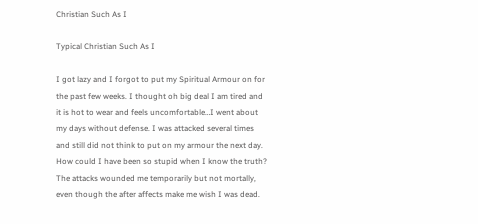Christian Such As I

Typical Christian Such As I

I got lazy and I forgot to put my Spiritual Armour on for the past few weeks. I thought oh big deal I am tired and it is hot to wear and feels uncomfortable…I went about my days without defense. I was attacked several times and still did not think to put on my armour the next day. How could I have been so stupid when I know the truth? The attacks wounded me temporarily but not mortally, even though the after affects make me wish I was dead.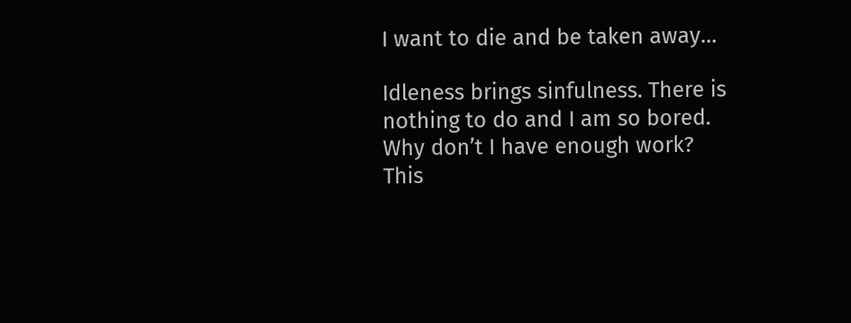I want to die and be taken away…

Idleness brings sinfulness. There is nothing to do and I am so bored. Why don’t I have enough work? This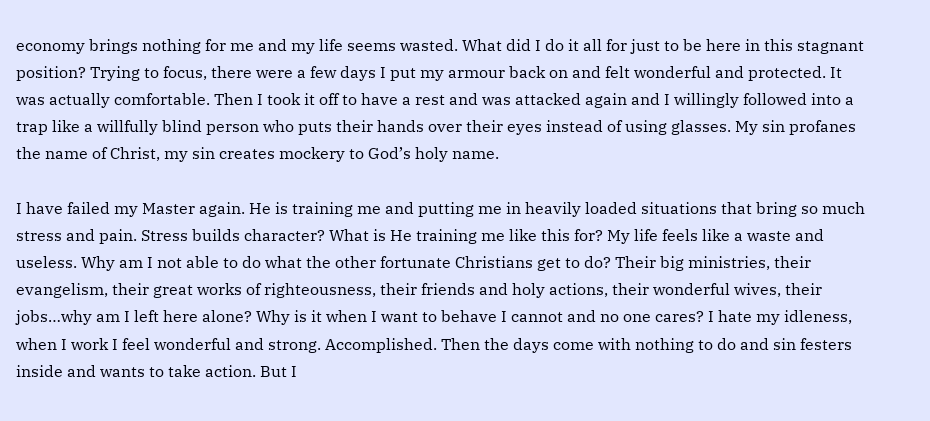economy brings nothing for me and my life seems wasted. What did I do it all for just to be here in this stagnant position? Trying to focus, there were a few days I put my armour back on and felt wonderful and protected. It was actually comfortable. Then I took it off to have a rest and was attacked again and I willingly followed into a trap like a willfully blind person who puts their hands over their eyes instead of using glasses. My sin profanes the name of Christ, my sin creates mockery to God’s holy name.

I have failed my Master again. He is training me and putting me in heavily loaded situations that bring so much stress and pain. Stress builds character? What is He training me like this for? My life feels like a waste and useless. Why am I not able to do what the other fortunate Christians get to do? Their big ministries, their evangelism, their great works of righteousness, their friends and holy actions, their wonderful wives, their jobs…why am I left here alone? Why is it when I want to behave I cannot and no one cares? I hate my idleness, when I work I feel wonderful and strong. Accomplished. Then the days come with nothing to do and sin festers inside and wants to take action. But I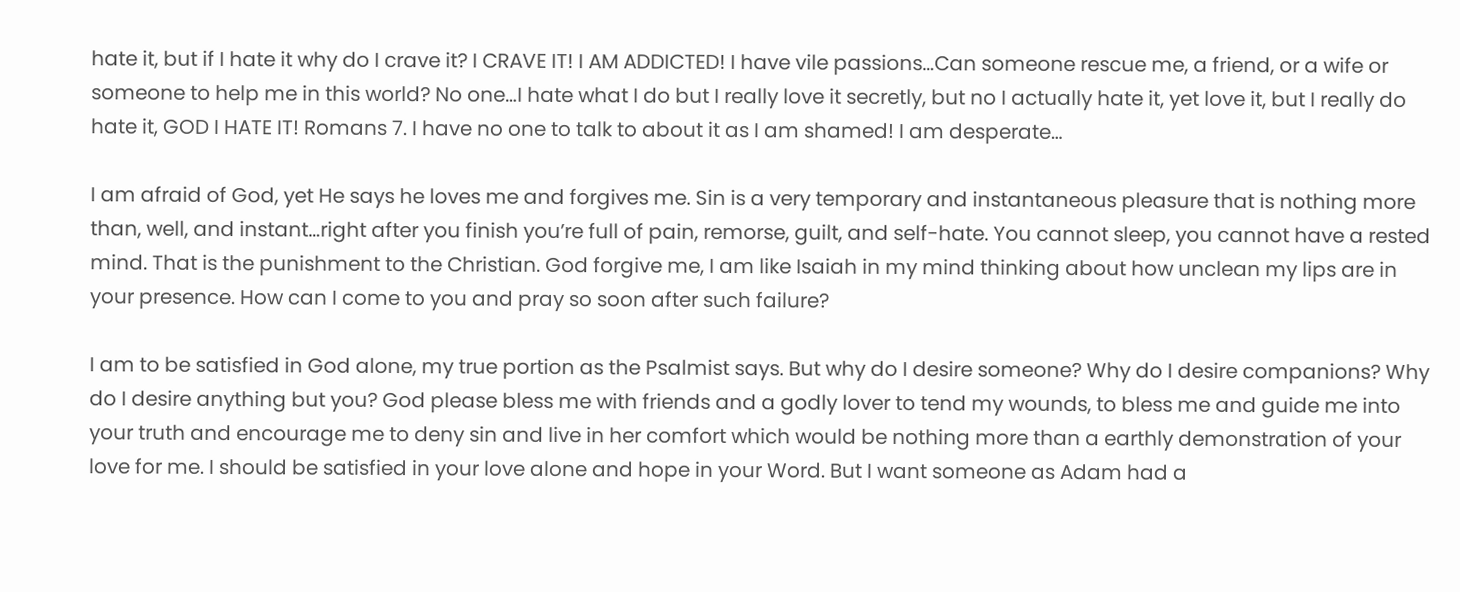hate it, but if I hate it why do I crave it? I CRAVE IT! I AM ADDICTED! I have vile passions…Can someone rescue me, a friend, or a wife or someone to help me in this world? No one…I hate what I do but I really love it secretly, but no I actually hate it, yet love it, but I really do hate it, GOD I HATE IT! Romans 7. I have no one to talk to about it as I am shamed! I am desperate…

I am afraid of God, yet He says he loves me and forgives me. Sin is a very temporary and instantaneous pleasure that is nothing more than, well, and instant…right after you finish you’re full of pain, remorse, guilt, and self-hate. You cannot sleep, you cannot have a rested mind. That is the punishment to the Christian. God forgive me, I am like Isaiah in my mind thinking about how unclean my lips are in your presence. How can I come to you and pray so soon after such failure?

I am to be satisfied in God alone, my true portion as the Psalmist says. But why do I desire someone? Why do I desire companions? Why do I desire anything but you? God please bless me with friends and a godly lover to tend my wounds, to bless me and guide me into your truth and encourage me to deny sin and live in her comfort which would be nothing more than a earthly demonstration of your love for me. I should be satisfied in your love alone and hope in your Word. But I want someone as Adam had a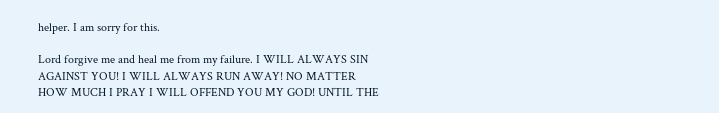helper. I am sorry for this.

Lord forgive me and heal me from my failure. I WILL ALWAYS SIN AGAINST YOU! I WILL ALWAYS RUN AWAY! NO MATTER HOW MUCH I PRAY I WILL OFFEND YOU MY GOD! UNTIL THE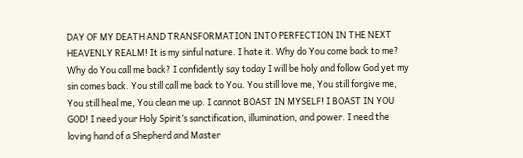DAY OF MY DEATH AND TRANSFORMATION INTO PERFECTION IN THE NEXT HEAVENLY REALM! It is my sinful nature. I hate it. Why do You come back to me? Why do You call me back? I confidently say today I will be holy and follow God yet my sin comes back. You still call me back to You. You still love me, You still forgive me, You still heal me, You clean me up. I cannot BOAST IN MYSELF! I BOAST IN YOU GOD! I need your Holy Spirit’s sanctification, illumination, and power. I need the loving hand of a Shepherd and Master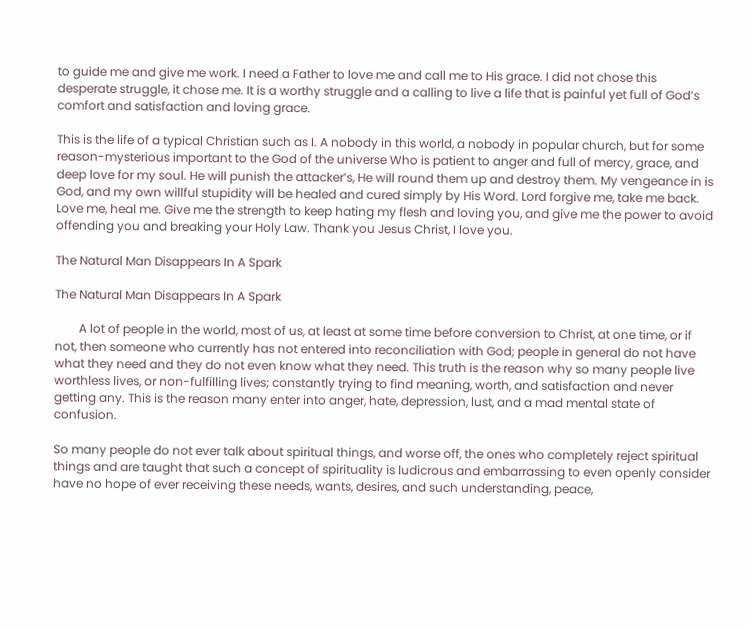to guide me and give me work. I need a Father to love me and call me to His grace. I did not chose this desperate struggle, it chose me. It is a worthy struggle and a calling to live a life that is painful yet full of God’s comfort and satisfaction and loving grace.

This is the life of a typical Christian such as I. A nobody in this world, a nobody in popular church, but for some reason-mysterious important to the God of the universe Who is patient to anger and full of mercy, grace, and deep love for my soul. He will punish the attacker’s, He will round them up and destroy them. My vengeance in is God, and my own willful stupidity will be healed and cured simply by His Word. Lord forgive me, take me back. Love me, heal me. Give me the strength to keep hating my flesh and loving you, and give me the power to avoid offending you and breaking your Holy Law. Thank you Jesus Christ, I love you.

The Natural Man Disappears In A Spark

The Natural Man Disappears In A Spark

        A lot of people in the world, most of us, at least at some time before conversion to Christ, at one time, or if not, then someone who currently has not entered into reconciliation with God; people in general do not have what they need and they do not even know what they need. This truth is the reason why so many people live worthless lives, or non-fulfilling lives; constantly trying to find meaning, worth, and satisfaction and never getting any. This is the reason many enter into anger, hate, depression, lust, and a mad mental state of confusion.

So many people do not ever talk about spiritual things, and worse off, the ones who completely reject spiritual things and are taught that such a concept of spirituality is ludicrous and embarrassing to even openly consider have no hope of ever receiving these needs, wants, desires, and such understanding, peace,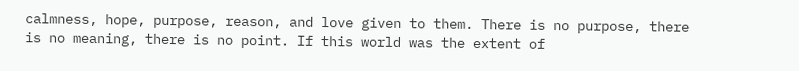calmness, hope, purpose, reason, and love given to them. There is no purpose, there is no meaning, there is no point. If this world was the extent of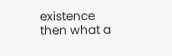existence then what a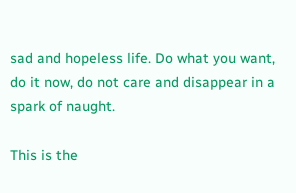sad and hopeless life. Do what you want, do it now, do not care and disappear in a spark of naught.

This is the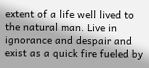extent of a life well lived to the natural man. Live in ignorance and despair and exist as a quick fire fueled by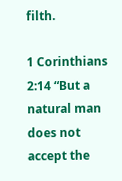filth.

1 Corinthians 2:14 “But a natural man does not accept the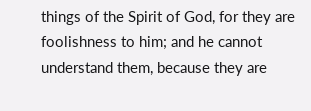things of the Spirit of God, for they are foolishness to him; and he cannot understand them, because they are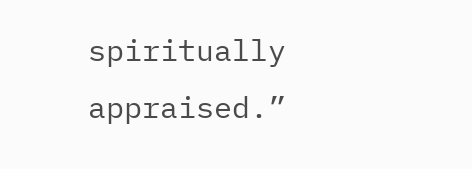spiritually appraised.”